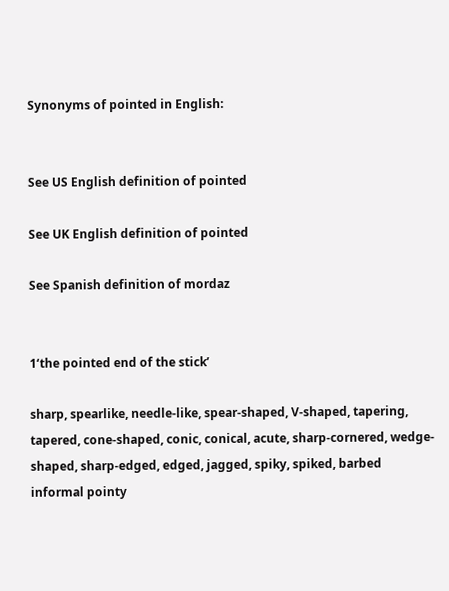Synonyms of pointed in English:


See US English definition of pointed

See UK English definition of pointed

See Spanish definition of mordaz


1‘the pointed end of the stick’

sharp, spearlike, needle-like, spear-shaped, V-shaped, tapering, tapered, cone-shaped, conic, conical, acute, sharp-cornered, wedge-shaped, sharp-edged, edged, jagged, spiky, spiked, barbed
informal pointy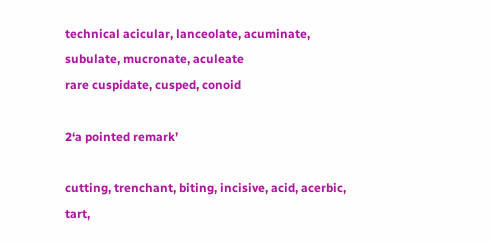technical acicular, lanceolate, acuminate, subulate, mucronate, aculeate
rare cuspidate, cusped, conoid

2‘a pointed remark’

cutting, trenchant, biting, incisive, acid, acerbic, tart,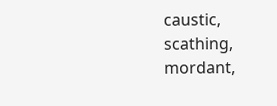caustic, scathing, mordant,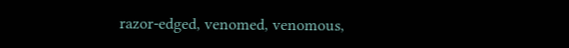razor-edged, venomed, venomous,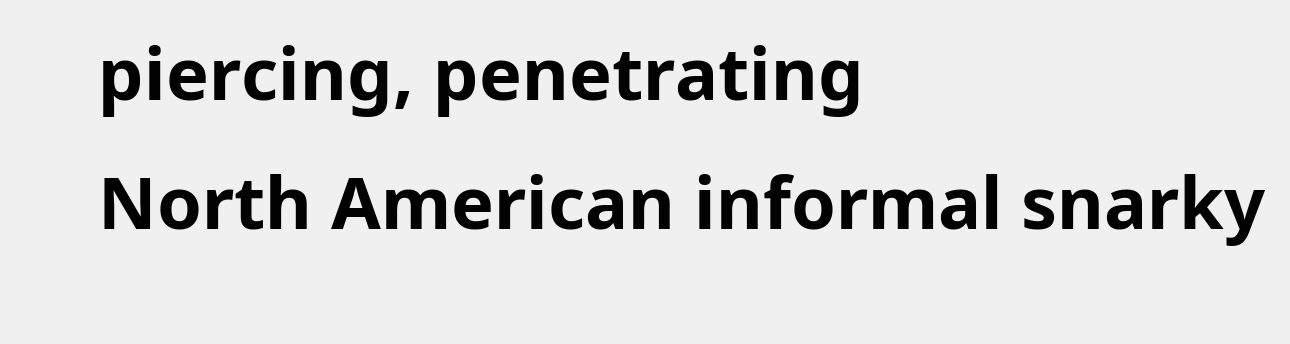piercing, penetrating
North American informal snarky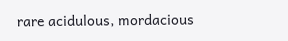rare acidulous, mordacious